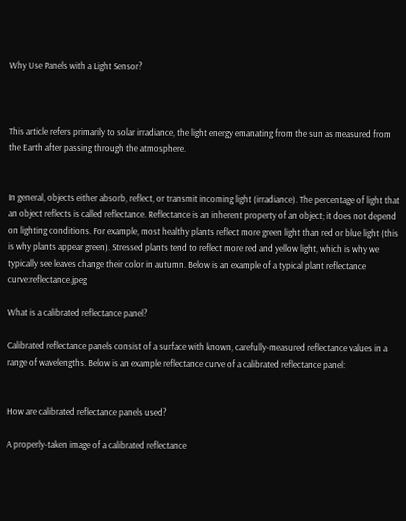Why Use Panels with a Light Sensor?



This article refers primarily to solar irradiance, the light energy emanating from the sun as measured from the Earth after passing through the atmosphere.


In general, objects either absorb, reflect, or transmit incoming light (irradiance). The percentage of light that an object reflects is called reflectance. Reflectance is an inherent property of an object; it does not depend on lighting conditions. For example, most healthy plants reflect more green light than red or blue light (this is why plants appear green). Stressed plants tend to reflect more red and yellow light, which is why we typically see leaves change their color in autumn. Below is an example of a typical plant reflectance curve:reflectance.jpeg

What is a calibrated reflectance panel?

Calibrated reflectance panels consist of a surface with known, carefully-measured reflectance values in a range of wavelengths. Below is an example reflectance curve of a calibrated reflectance panel:


How are calibrated reflectance panels used?

A properly-taken image of a calibrated reflectance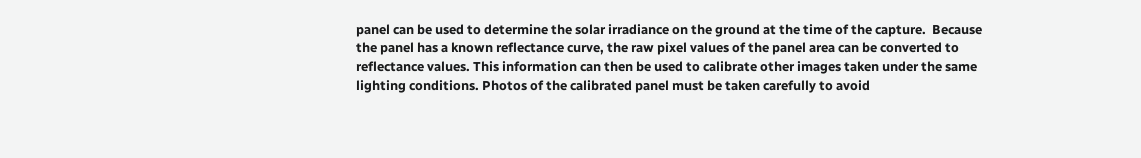panel can be used to determine the solar irradiance on the ground at the time of the capture.  Because the panel has a known reflectance curve, the raw pixel values of the panel area can be converted to reflectance values. This information can then be used to calibrate other images taken under the same lighting conditions. Photos of the calibrated panel must be taken carefully to avoid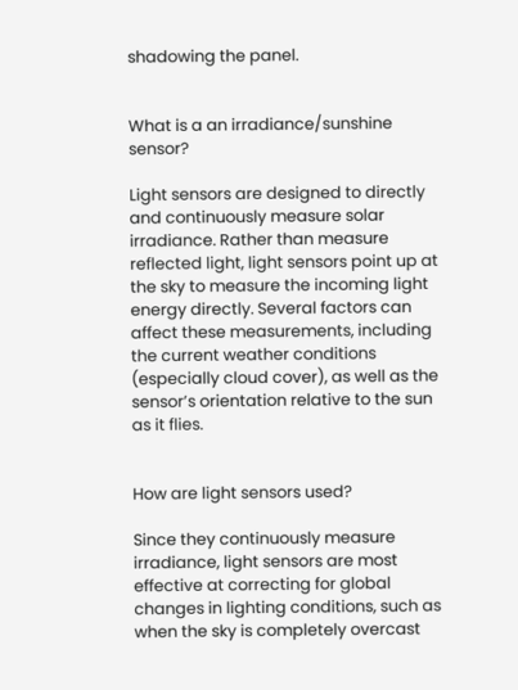shadowing the panel.


What is a an irradiance/sunshine sensor?

Light sensors are designed to directly and continuously measure solar irradiance. Rather than measure reflected light, light sensors point up at the sky to measure the incoming light energy directly. Several factors can affect these measurements, including the current weather conditions (especially cloud cover), as well as the sensor’s orientation relative to the sun as it flies.


How are light sensors used?

Since they continuously measure irradiance, light sensors are most effective at correcting for global changes in lighting conditions, such as when the sky is completely overcast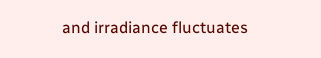and irradiance fluctuates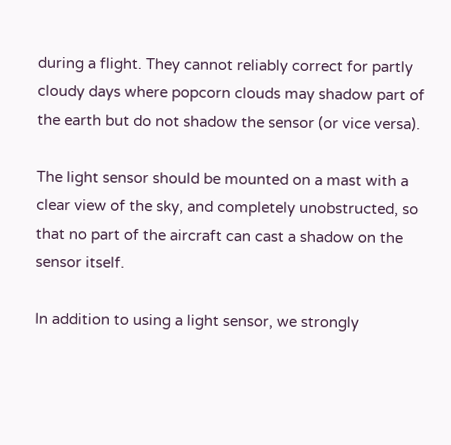during a flight. They cannot reliably correct for partly cloudy days where popcorn clouds may shadow part of the earth but do not shadow the sensor (or vice versa).

The light sensor should be mounted on a mast with a clear view of the sky, and completely unobstructed, so that no part of the aircraft can cast a shadow on the sensor itself.

In addition to using a light sensor, we strongly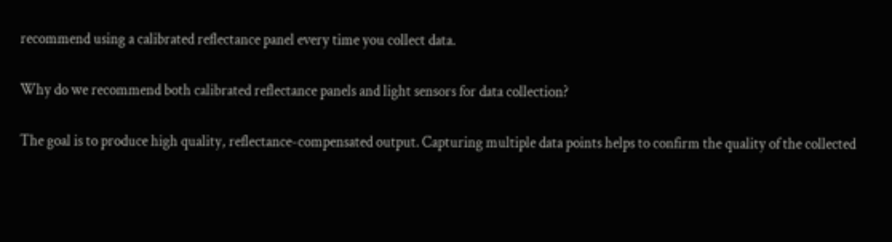recommend using a calibrated reflectance panel every time you collect data.

Why do we recommend both calibrated reflectance panels and light sensors for data collection?

The goal is to produce high quality, reflectance-compensated output. Capturing multiple data points helps to confirm the quality of the collected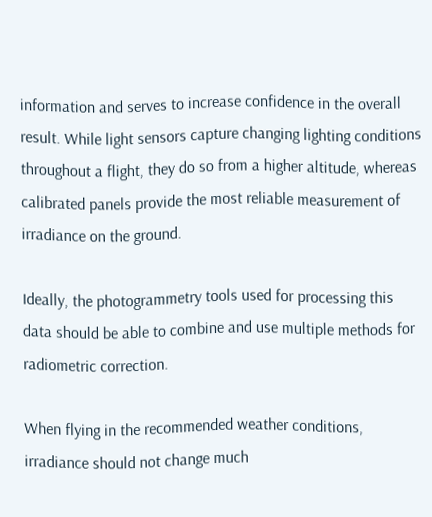information and serves to increase confidence in the overall result. While light sensors capture changing lighting conditions throughout a flight, they do so from a higher altitude, whereas calibrated panels provide the most reliable measurement of irradiance on the ground.

Ideally, the photogrammetry tools used for processing this data should be able to combine and use multiple methods for radiometric correction.

When flying in the recommended weather conditions, irradiance should not change much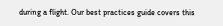during a flight. Our best practices guide covers this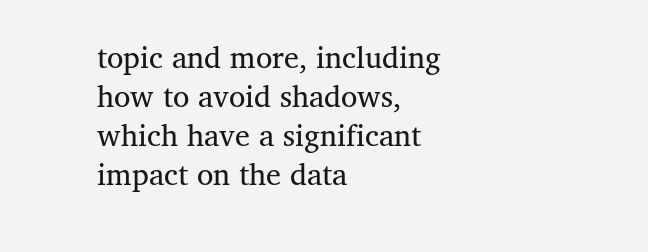topic and more, including how to avoid shadows, which have a significant impact on the data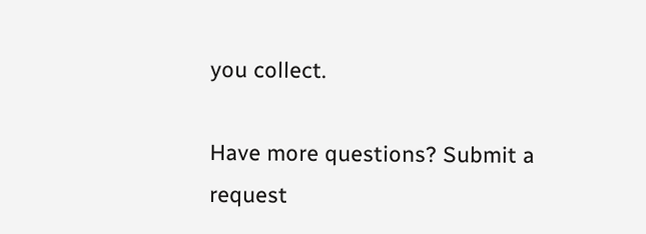you collect.

Have more questions? Submit a request